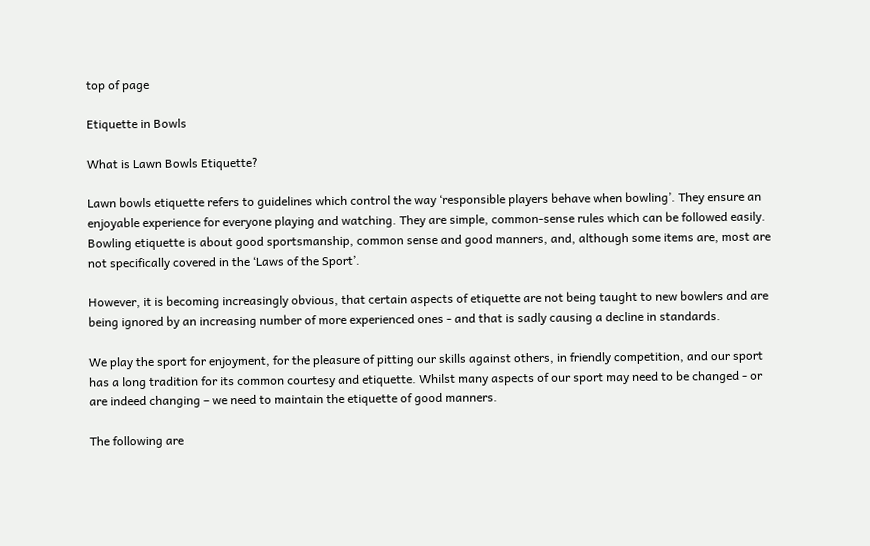top of page

Etiquette in Bowls

What is Lawn Bowls Etiquette?

Lawn bowls etiquette refers to guidelines which control the way ‘responsible players behave when bowling’. They ensure an enjoyable experience for everyone playing and watching. They are simple, common-sense rules which can be followed easily. Bowling etiquette is about good sportsmanship, common sense and good manners, and, although some items are, most are not specifically covered in the ‘Laws of the Sport’.

However, it is becoming increasingly obvious, that certain aspects of etiquette are not being taught to new bowlers and are being ignored by an increasing number of more experienced ones - and that is sadly causing a decline in standards.

We play the sport for enjoyment, for the pleasure of pitting our skills against others, in friendly competition, and our sport has a long tradition for its common courtesy and etiquette. Whilst many aspects of our sport may need to be changed - or are indeed changing – we need to maintain the etiquette of good manners.

The following are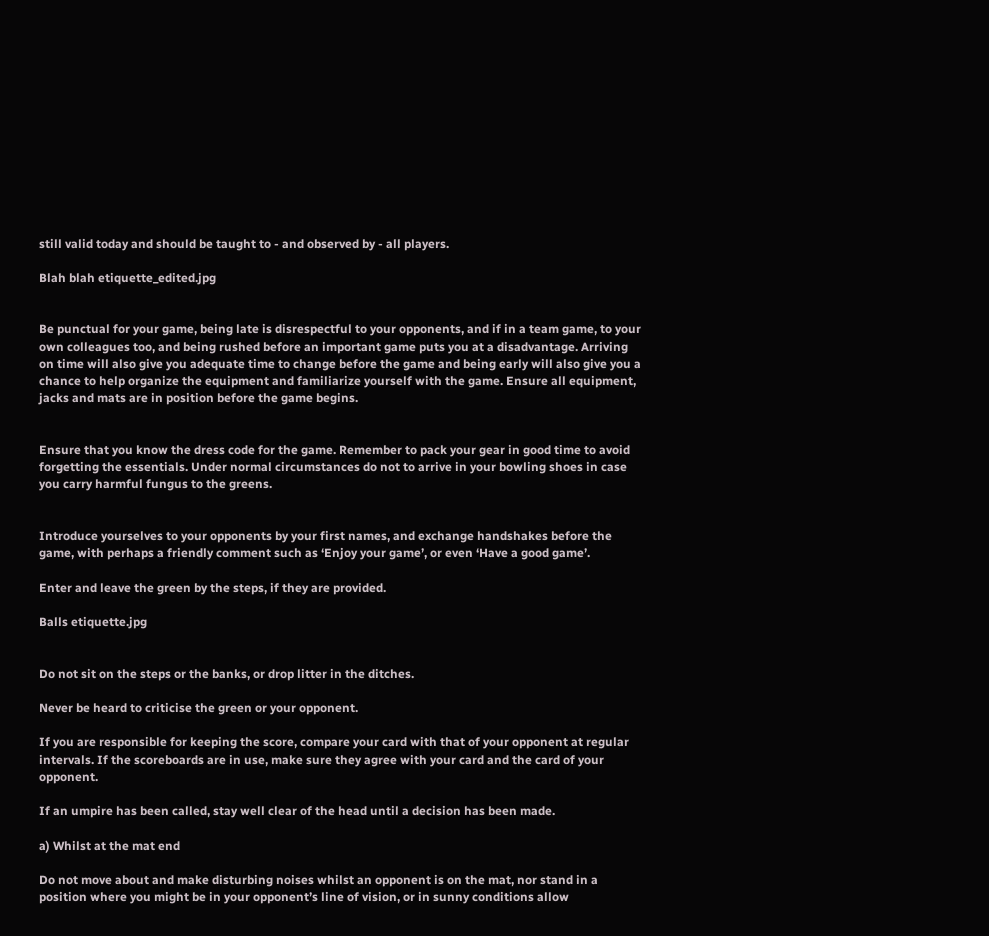still valid today and should be taught to - and observed by - all players.

Blah blah etiquette_edited.jpg


Be punctual for your game, being late is disrespectful to your opponents, and if in a team game, to your own colleagues too, and being rushed before an important game puts you at a disadvantage. Arriving on time will also give you adequate time to change before the game and being early will also give you a chance to help organize the equipment and familiarize yourself with the game. Ensure all equipment, jacks and mats are in position before the game begins.


Ensure that you know the dress code for the game. Remember to pack your gear in good time to avoid forgetting the essentials. Under normal circumstances do not to arrive in your bowling shoes in case you carry harmful fungus to the greens.


Introduce yourselves to your opponents by your first names, and exchange handshakes before the game, with perhaps a friendly comment such as ‘Enjoy your game’, or even ‘Have a good game’.

Enter and leave the green by the steps, if they are provided.

Balls etiquette.jpg


Do not sit on the steps or the banks, or drop litter in the ditches.

Never be heard to criticise the green or your opponent.

If you are responsible for keeping the score, compare your card with that of your opponent at regular intervals. If the scoreboards are in use, make sure they agree with your card and the card of your opponent.

If an umpire has been called, stay well clear of the head until a decision has been made.

a) Whilst at the mat end

Do not move about and make disturbing noises whilst an opponent is on the mat, nor stand in a position where you might be in your opponent’s line of vision, or in sunny conditions allow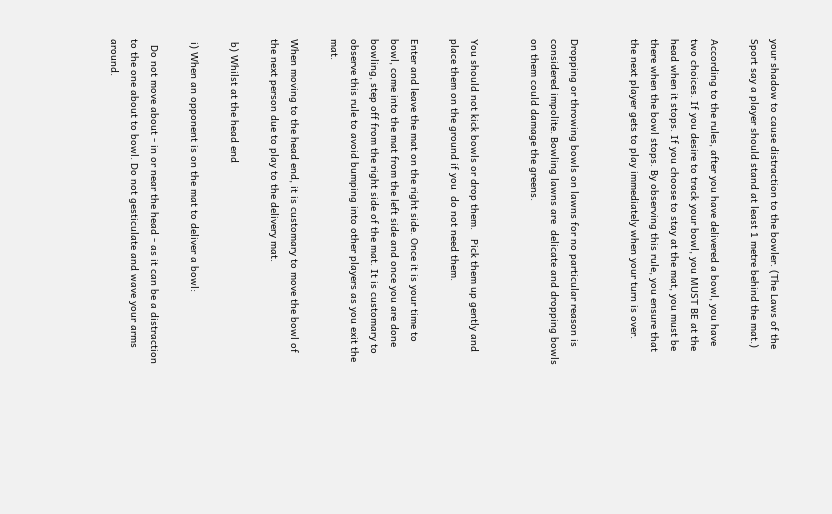your shadow to cause distraction to the bowler. (The Laws of the Sport say a player should stand at least 1 metre behind the mat.)

According to the rules, after you have delivered a bowl, you have two choices. If you desire to track your bowl, you MUST BE at the head when it stops. If you choose to stay at the mat, you must be there when the bowl stops. By observing this rule, you ensure that the next player gets to play immediately when your turn is over.


Dropping or throwing bowls on lawns for no particular reason is considered impolite. Bowling lawns are  delicate and dropping bowls on them could damage the greens.


You should not kick bowls or drop them.   Pick them up gently and place them on the ground if you  do not need them.

Enter and leave the mat on the right side. Once it is your time to bowl, come into the mat from the left side and once you are done bowling, step off from the right side of the mat. It is customary to   observe this rule to avoid bumping into other players as you exit the mat.

When moving to the head end, it is customary to move the bowl of the next person due to play to the delivery mat.

 b) Whilst at the head end

 i) When an opponent is on the mat to deliver a bowl:

  Do not move about - in or near the head - as it can be a distraction to the one about to bowl. Do not gesticulate and wave your arms around.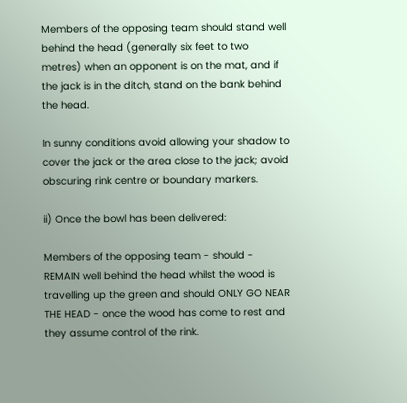Members of the opposing team should stand well behind the head (generally six feet to two metres) when an opponent is on the mat, and if the jack is in the ditch, stand on the bank behind the head.

In sunny conditions avoid allowing your shadow to cover the jack or the area close to the jack; avoid obscuring rink centre or boundary markers.

ii) Once the bowl has been delivered:

Members of the opposing team - should - REMAIN well behind the head whilst the wood is travelling up the green and should ONLY GO NEAR THE HEAD - once the wood has come to rest and they assume control of the rink.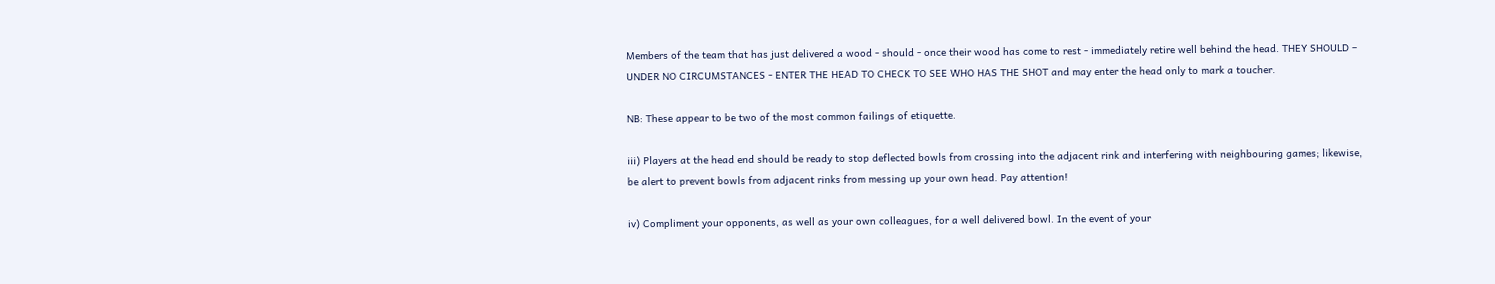Members of the team that has just delivered a wood - should - once their wood has come to rest - immediately retire well behind the head. THEY SHOULD – UNDER NO CIRCUMSTANCES - ENTER THE HEAD TO CHECK TO SEE WHO HAS THE SHOT and may enter the head only to mark a toucher.

NB: These appear to be two of the most common failings of etiquette.

iii) Players at the head end should be ready to stop deflected bowls from crossing into the adjacent rink and interfering with neighbouring games; likewise, be alert to prevent bowls from adjacent rinks from messing up your own head. Pay attention!

iv) Compliment your opponents, as well as your own colleagues, for a well delivered bowl. In the event of your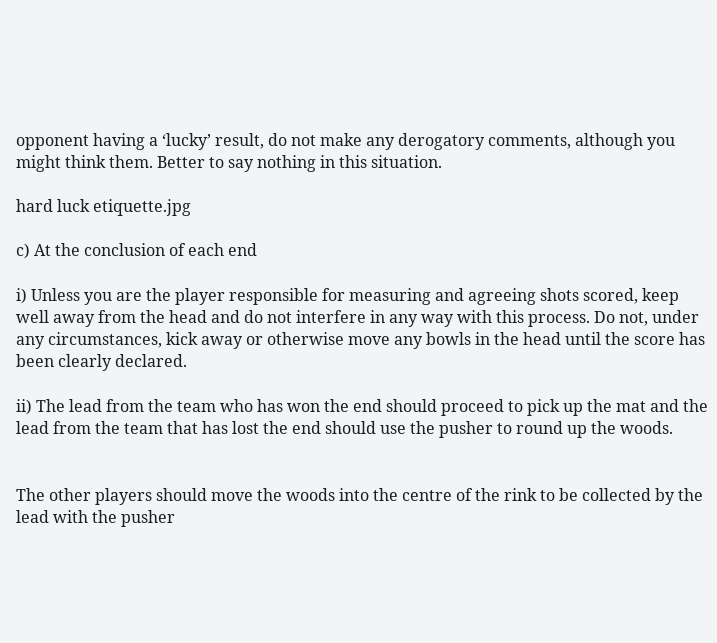opponent having a ‘lucky’ result, do not make any derogatory comments, although you might think them. Better to say nothing in this situation.

hard luck etiquette.jpg

c) At the conclusion of each end

i) Unless you are the player responsible for measuring and agreeing shots scored, keep well away from the head and do not interfere in any way with this process. Do not, under any circumstances, kick away or otherwise move any bowls in the head until the score has been clearly declared.

ii) The lead from the team who has won the end should proceed to pick up the mat and the lead from the team that has lost the end should use the pusher to round up the woods.


The other players should move the woods into the centre of the rink to be collected by the lead with the pusher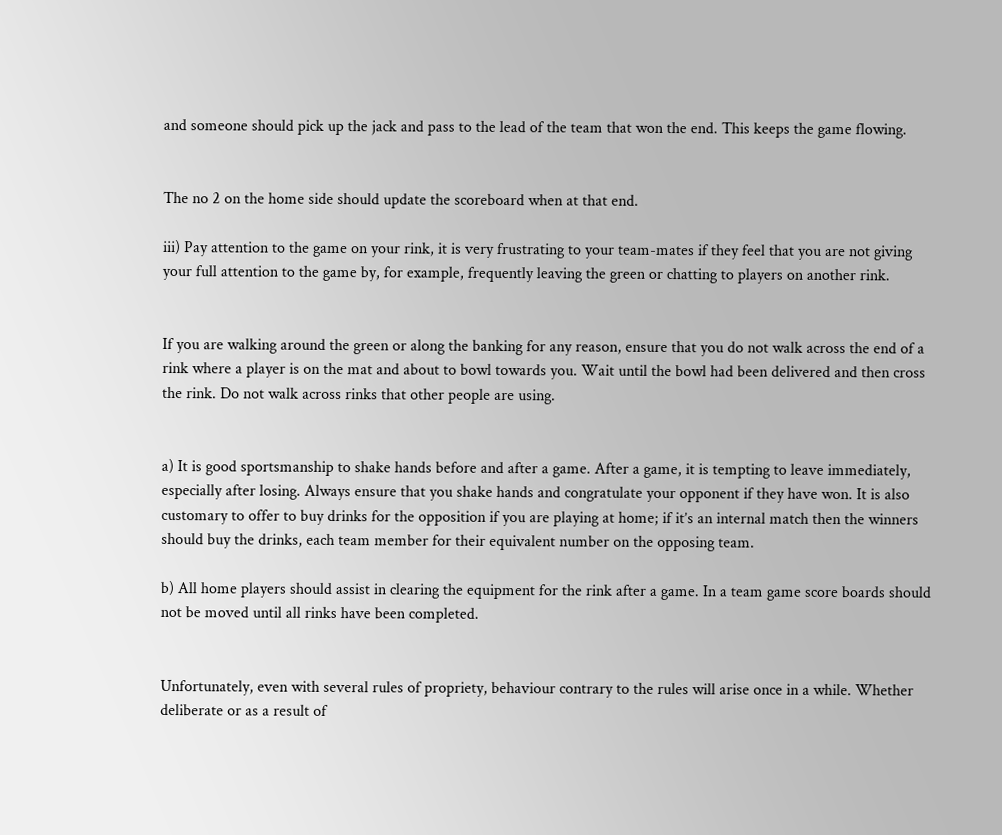and someone should pick up the jack and pass to the lead of the team that won the end. This keeps the game flowing.


The no 2 on the home side should update the scoreboard when at that end.

iii) Pay attention to the game on your rink, it is very frustrating to your team-mates if they feel that you are not giving your full attention to the game by, for example, frequently leaving the green or chatting to players on another rink.


If you are walking around the green or along the banking for any reason, ensure that you do not walk across the end of a rink where a player is on the mat and about to bowl towards you. Wait until the bowl had been delivered and then cross the rink. Do not walk across rinks that other people are using.


a) It is good sportsmanship to shake hands before and after a game. After a game, it is tempting to leave immediately, especially after losing. Always ensure that you shake hands and congratulate your opponent if they have won. It is also customary to offer to buy drinks for the opposition if you are playing at home; if it’s an internal match then the winners should buy the drinks, each team member for their equivalent number on the opposing team.

b) All home players should assist in clearing the equipment for the rink after a game. In a team game score boards should not be moved until all rinks have been completed.


Unfortunately, even with several rules of propriety, behaviour contrary to the rules will arise once in a while. Whether deliberate or as a result of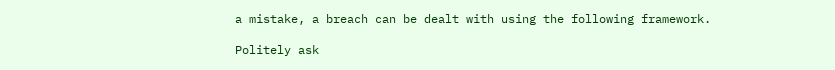a mistake, a breach can be dealt with using the following framework.

Politely ask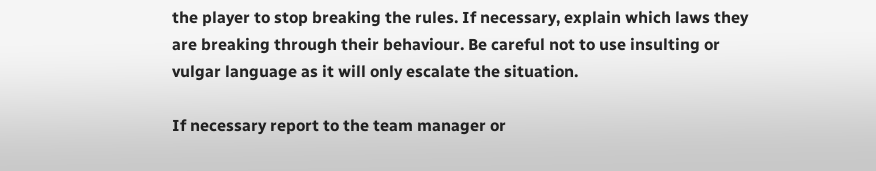the player to stop breaking the rules. If necessary, explain which laws they are breaking through their behaviour. Be careful not to use insulting or vulgar language as it will only escalate the situation.

If necessary report to the team manager or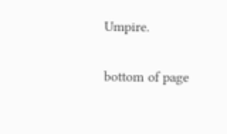Umpire.

bottom of page